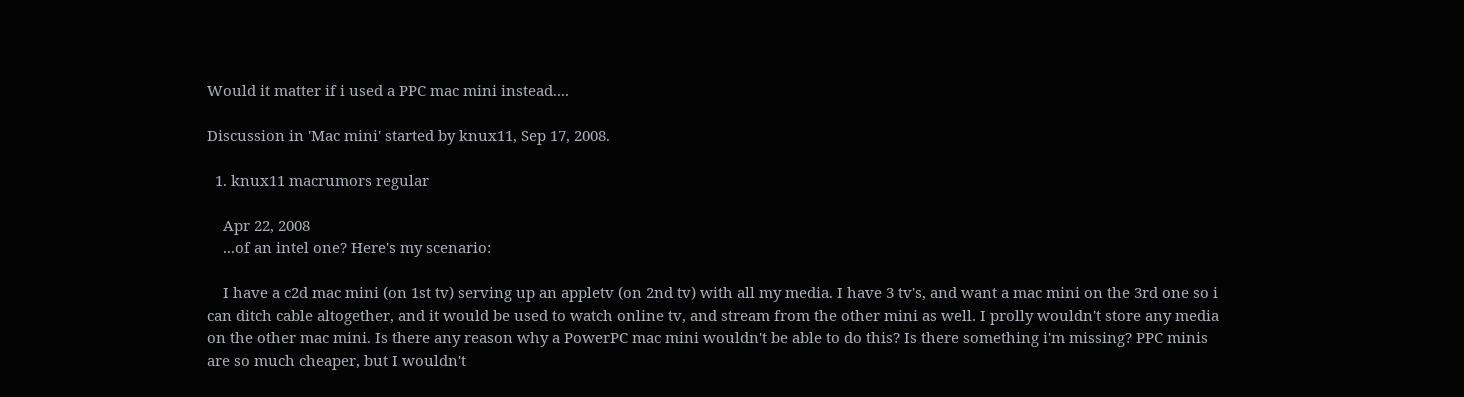Would it matter if i used a PPC mac mini instead....

Discussion in 'Mac mini' started by knux11, Sep 17, 2008.

  1. knux11 macrumors regular

    Apr 22, 2008
    ...of an intel one? Here's my scenario:

    I have a c2d mac mini (on 1st tv) serving up an appletv (on 2nd tv) with all my media. I have 3 tv's, and want a mac mini on the 3rd one so i can ditch cable altogether, and it would be used to watch online tv, and stream from the other mini as well. I prolly wouldn't store any media on the other mac mini. Is there any reason why a PowerPC mac mini wouldn't be able to do this? Is there something i'm missing? PPC minis are so much cheaper, but I wouldn't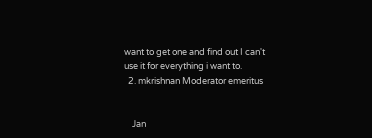want to get one and find out I can't use it for everything i want to.
  2. mkrishnan Moderator emeritus


    Jan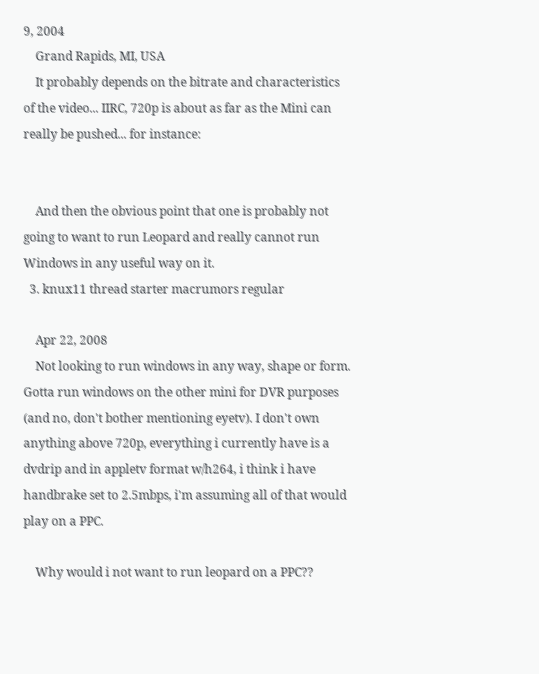9, 2004
    Grand Rapids, MI, USA
    It probably depends on the bitrate and characteristics of the video... IIRC, 720p is about as far as the Mini can really be pushed... for instance:


    And then the obvious point that one is probably not going to want to run Leopard and really cannot run Windows in any useful way on it.
  3. knux11 thread starter macrumors regular

    Apr 22, 2008
    Not looking to run windows in any way, shape or form. Gotta run windows on the other mini for DVR purposes (and no, don't bother mentioning eyetv). I don't own anything above 720p, everything i currently have is a dvdrip and in appletv format w/h264, i think i have handbrake set to 2.5mbps, i'm assuming all of that would play on a PPC.

    Why would i not want to run leopard on a PPC??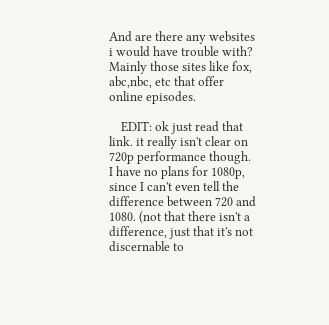And are there any websites i would have trouble with? Mainly those sites like fox, abc,nbc, etc that offer online episodes.

    EDIT: ok just read that link. it really isn't clear on 720p performance though. I have no plans for 1080p, since I can't even tell the difference between 720 and 1080. (not that there isn't a difference, just that it's not discernable to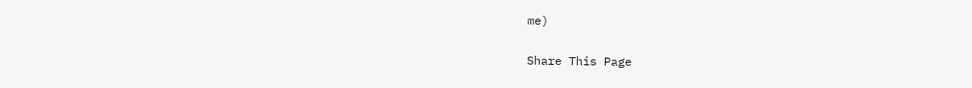me)

Share This Page